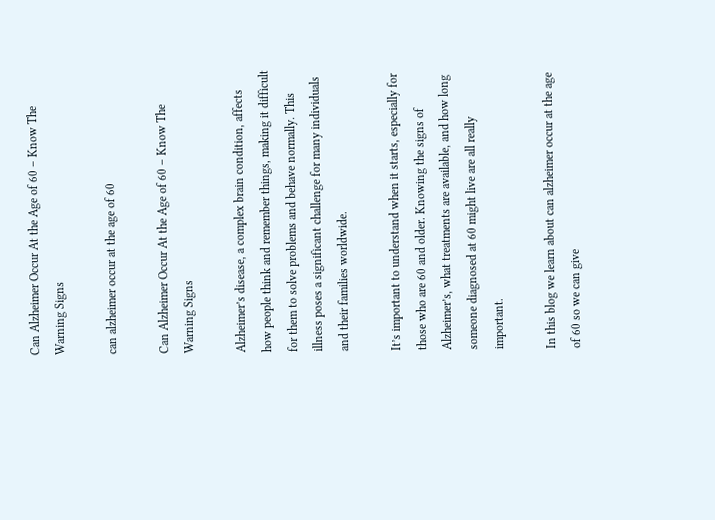Can Alzheimer Occur At the Age of 60 – Know The Warning Signs

can alzheimer occur at the age of 60

Can Alzheimer Occur At the Age of 60 – Know The Warning Signs

Alzheimer’s disease, a complex brain condition, affects how people think and remember things, making it difficult for them to solve problems and behave normally. This illness poses a significant challenge for many individuals and their families worldwide.

It’s important to understand when it starts, especially for those who are 60 and older. Knowing the signs of Alzheimer’s, what treatments are available, and how long someone diagnosed at 60 might live are all really important.

In this blog we learn about can alzheimer occur at the age of 60 so we can give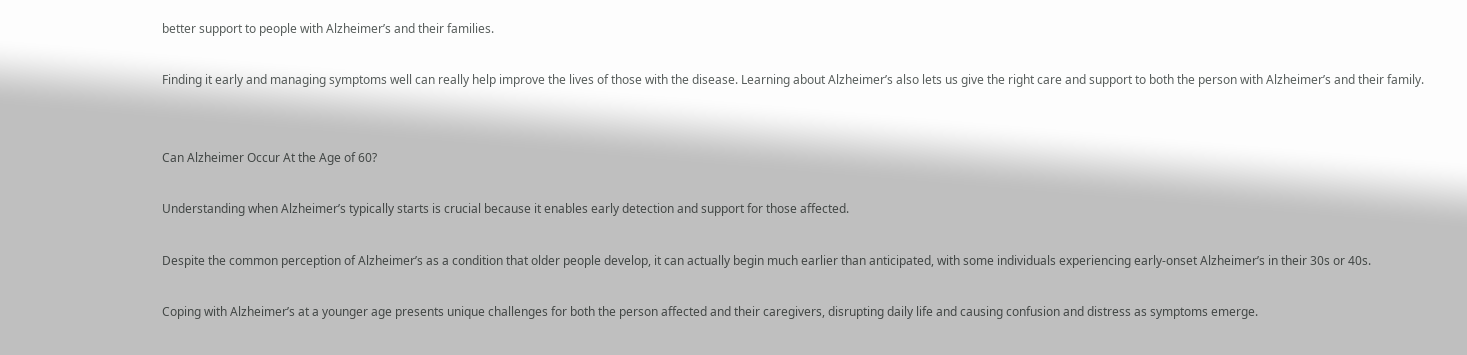better support to people with Alzheimer’s and their families.

Finding it early and managing symptoms well can really help improve the lives of those with the disease. Learning about Alzheimer’s also lets us give the right care and support to both the person with Alzheimer’s and their family.


Can Alzheimer Occur At the Age of 60?

Understanding when Alzheimer’s typically starts is crucial because it enables early detection and support for those affected.

Despite the common perception of Alzheimer’s as a condition that older people develop, it can actually begin much earlier than anticipated, with some individuals experiencing early-onset Alzheimer’s in their 30s or 40s.

Coping with Alzheimer’s at a younger age presents unique challenges for both the person affected and their caregivers, disrupting daily life and causing confusion and distress as symptoms emerge.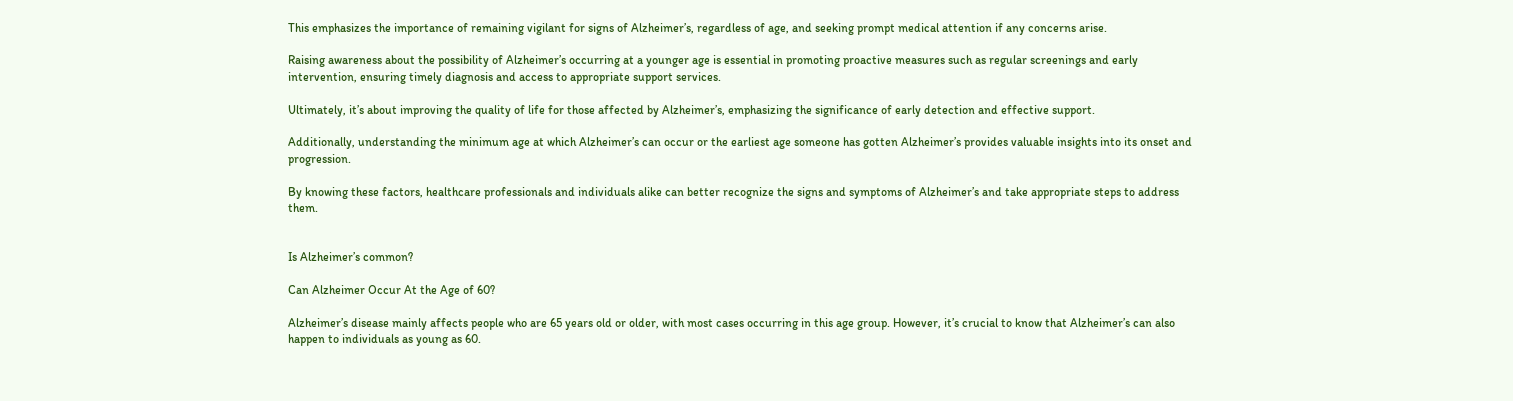This emphasizes the importance of remaining vigilant for signs of Alzheimer’s, regardless of age, and seeking prompt medical attention if any concerns arise.

Raising awareness about the possibility of Alzheimer’s occurring at a younger age is essential in promoting proactive measures such as regular screenings and early intervention, ensuring timely diagnosis and access to appropriate support services.

Ultimately, it’s about improving the quality of life for those affected by Alzheimer’s, emphasizing the significance of early detection and effective support.

Additionally, understanding the minimum age at which Alzheimer’s can occur or the earliest age someone has gotten Alzheimer’s provides valuable insights into its onset and progression.

By knowing these factors, healthcare professionals and individuals alike can better recognize the signs and symptoms of Alzheimer’s and take appropriate steps to address them.


Is Alzheimer’s common?

Can Alzheimer Occur At the Age of 60?

Alzheimer’s disease mainly affects people who are 65 years old or older, with most cases occurring in this age group. However, it’s crucial to know that Alzheimer’s can also happen to individuals as young as 60.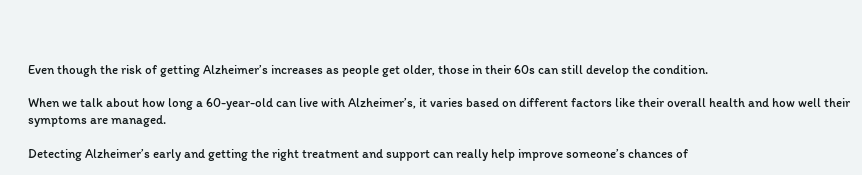Even though the risk of getting Alzheimer’s increases as people get older, those in their 60s can still develop the condition.

When we talk about how long a 60-year-old can live with Alzheimer’s, it varies based on different factors like their overall health and how well their symptoms are managed.

Detecting Alzheimer’s early and getting the right treatment and support can really help improve someone’s chances of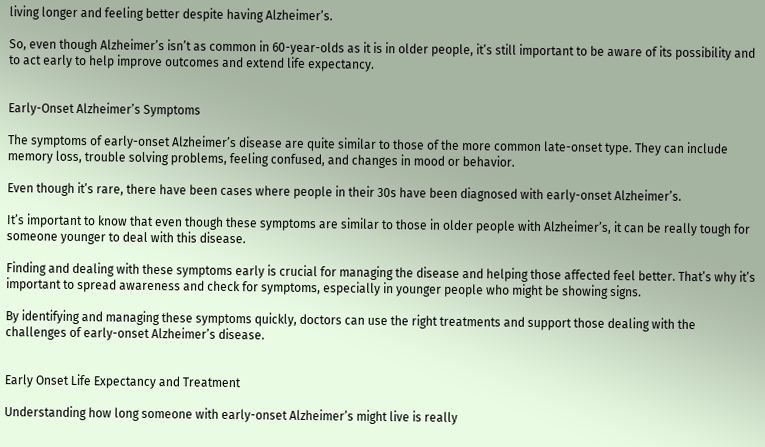living longer and feeling better despite having Alzheimer’s.

So, even though Alzheimer’s isn’t as common in 60-year-olds as it is in older people, it’s still important to be aware of its possibility and to act early to help improve outcomes and extend life expectancy.


Early-Onset Alzheimer’s Symptoms

The symptoms of early-onset Alzheimer’s disease are quite similar to those of the more common late-onset type. They can include memory loss, trouble solving problems, feeling confused, and changes in mood or behavior.

Even though it’s rare, there have been cases where people in their 30s have been diagnosed with early-onset Alzheimer’s.

It’s important to know that even though these symptoms are similar to those in older people with Alzheimer’s, it can be really tough for someone younger to deal with this disease.

Finding and dealing with these symptoms early is crucial for managing the disease and helping those affected feel better. That’s why it’s important to spread awareness and check for symptoms, especially in younger people who might be showing signs.

By identifying and managing these symptoms quickly, doctors can use the right treatments and support those dealing with the challenges of early-onset Alzheimer’s disease.


Early Onset Life Expectancy and Treatment

Understanding how long someone with early-onset Alzheimer’s might live is really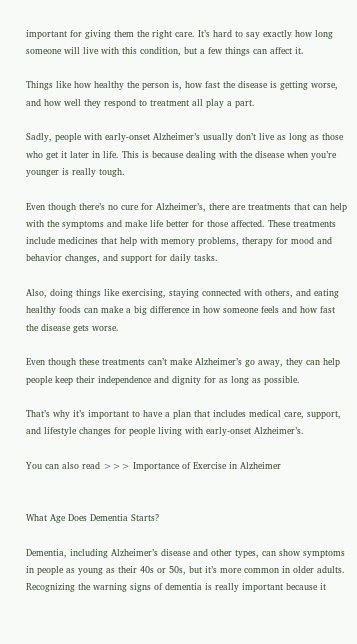important for giving them the right care. It’s hard to say exactly how long someone will live with this condition, but a few things can affect it.

Things like how healthy the person is, how fast the disease is getting worse, and how well they respond to treatment all play a part.

Sadly, people with early-onset Alzheimer’s usually don’t live as long as those who get it later in life. This is because dealing with the disease when you’re younger is really tough.

Even though there’s no cure for Alzheimer’s, there are treatments that can help with the symptoms and make life better for those affected. These treatments include medicines that help with memory problems, therapy for mood and behavior changes, and support for daily tasks.

Also, doing things like exercising, staying connected with others, and eating healthy foods can make a big difference in how someone feels and how fast the disease gets worse.

Even though these treatments can’t make Alzheimer’s go away, they can help people keep their independence and dignity for as long as possible.

That’s why it’s important to have a plan that includes medical care, support, and lifestyle changes for people living with early-onset Alzheimer’s.

You can also read >>> Importance of Exercise in Alzheimer


What Age Does Dementia Starts?

Dementia, including Alzheimer’s disease and other types, can show symptoms in people as young as their 40s or 50s, but it’s more common in older adults. Recognizing the warning signs of dementia is really important because it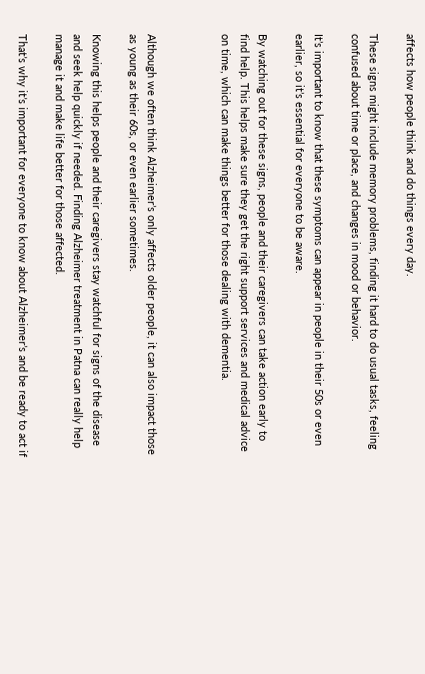affects how people think and do things every day.

These signs might include memory problems, finding it hard to do usual tasks, feeling confused about time or place, and changes in mood or behavior.

It’s important to know that these symptoms can appear in people in their 50s or even earlier, so it’s essential for everyone to be aware.

By watching out for these signs, people and their caregivers can take action early to find help. This helps make sure they get the right support services and medical advice on time, which can make things better for those dealing with dementia.



Although we often think Alzheimer’s only affects older people, it can also impact those as young as their 60s, or even earlier sometimes.

Knowing this helps people and their caregivers stay watchful for signs of the disease and seek help quickly if needed. Finding Alzheimer treatment in Patna can really help manage it and make life better for those affected.

That’s why it’s important for everyone to know about Alzheimer’s and be ready to act if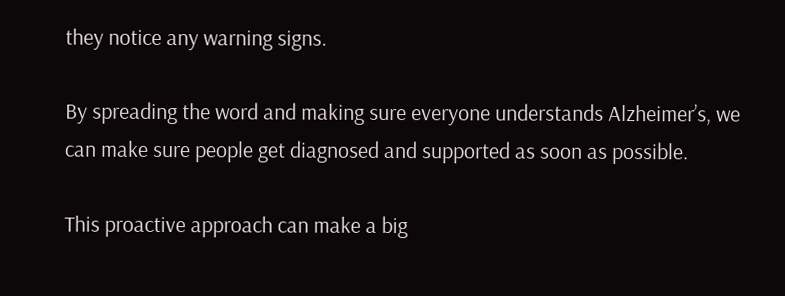they notice any warning signs.

By spreading the word and making sure everyone understands Alzheimer’s, we can make sure people get diagnosed and supported as soon as possible.

This proactive approach can make a big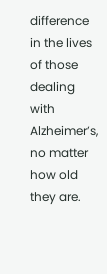difference in the lives of those dealing with Alzheimer’s, no matter how old they are.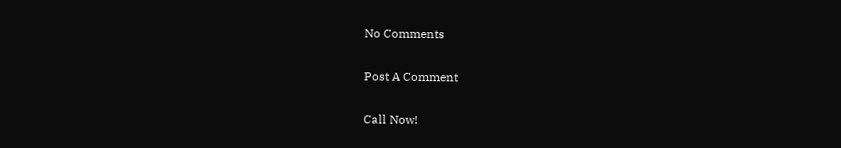No Comments

Post A Comment

Call Now!